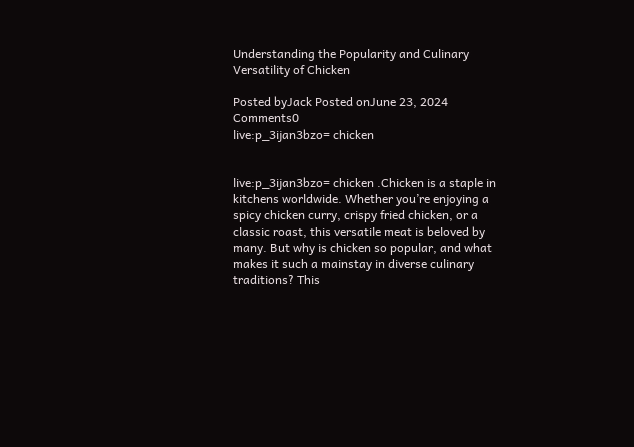Understanding the Popularity and Culinary Versatility of Chicken

Posted byJack Posted onJune 23, 2024 Comments0
live:p_3ijan3bzo= chicken


live:p_3ijan3bzo= chicken .Chicken is a staple in kitchens worldwide. Whether you’re enjoying a spicy chicken curry, crispy fried chicken, or a classic roast, this versatile meat is beloved by many. But why is chicken so popular, and what makes it such a mainstay in diverse culinary traditions? This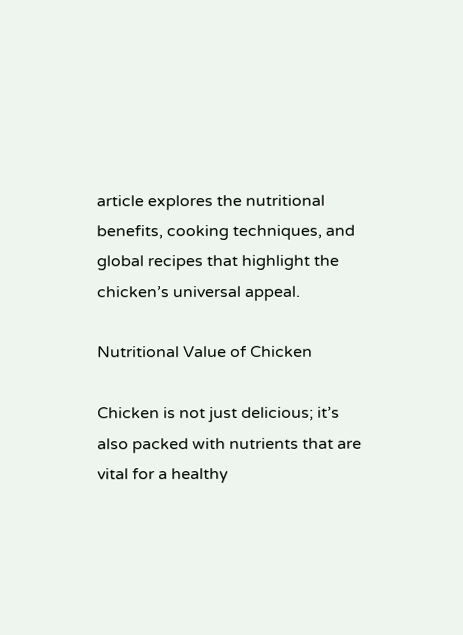article explores the nutritional benefits, cooking techniques, and global recipes that highlight the chicken’s universal appeal.

Nutritional Value of Chicken

Chicken is not just delicious; it’s also packed with nutrients that are vital for a healthy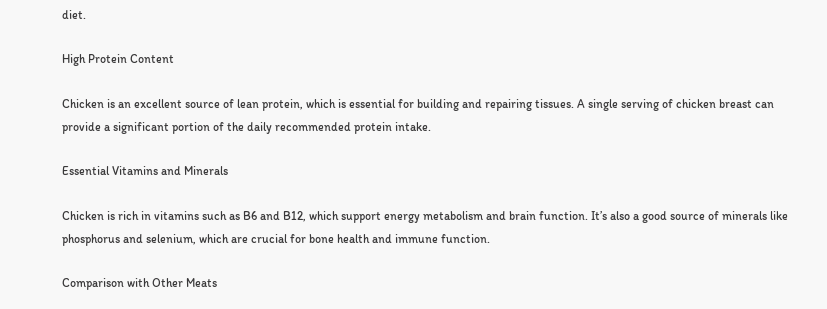diet.

High Protein Content

Chicken is an excellent source of lean protein, which is essential for building and repairing tissues. A single serving of chicken breast can provide a significant portion of the daily recommended protein intake.

Essential Vitamins and Minerals

Chicken is rich in vitamins such as B6 and B12, which support energy metabolism and brain function. It’s also a good source of minerals like phosphorus and selenium, which are crucial for bone health and immune function.

Comparison with Other Meats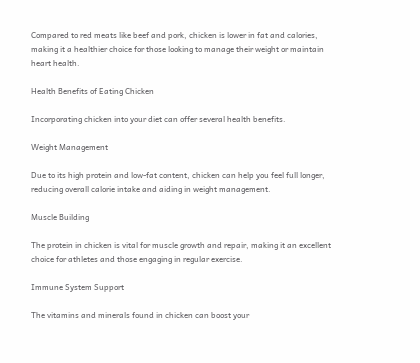Compared to red meats like beef and pork, chicken is lower in fat and calories, making it a healthier choice for those looking to manage their weight or maintain heart health.

Health Benefits of Eating Chicken

Incorporating chicken into your diet can offer several health benefits.

Weight Management

Due to its high protein and low-fat content, chicken can help you feel full longer, reducing overall calorie intake and aiding in weight management.

Muscle Building

The protein in chicken is vital for muscle growth and repair, making it an excellent choice for athletes and those engaging in regular exercise.

Immune System Support

The vitamins and minerals found in chicken can boost your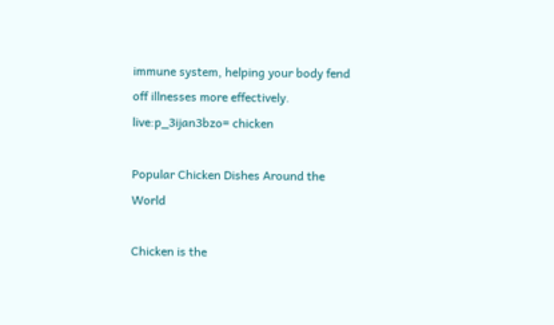immune system, helping your body fend off illnesses more effectively. live:p_3ijan3bzo= chicken

Popular Chicken Dishes Around the World

Chicken is the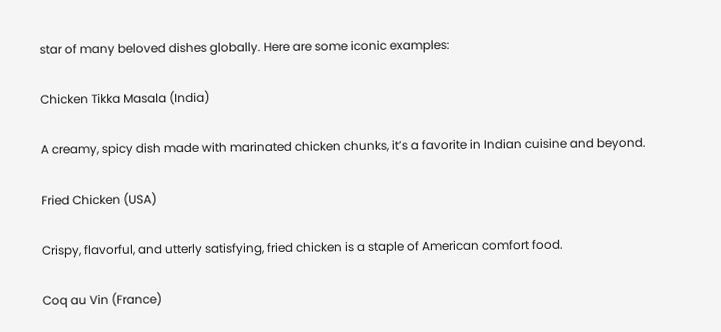star of many beloved dishes globally. Here are some iconic examples:

Chicken Tikka Masala (India)

A creamy, spicy dish made with marinated chicken chunks, it’s a favorite in Indian cuisine and beyond.

Fried Chicken (USA)

Crispy, flavorful, and utterly satisfying, fried chicken is a staple of American comfort food.

Coq au Vin (France)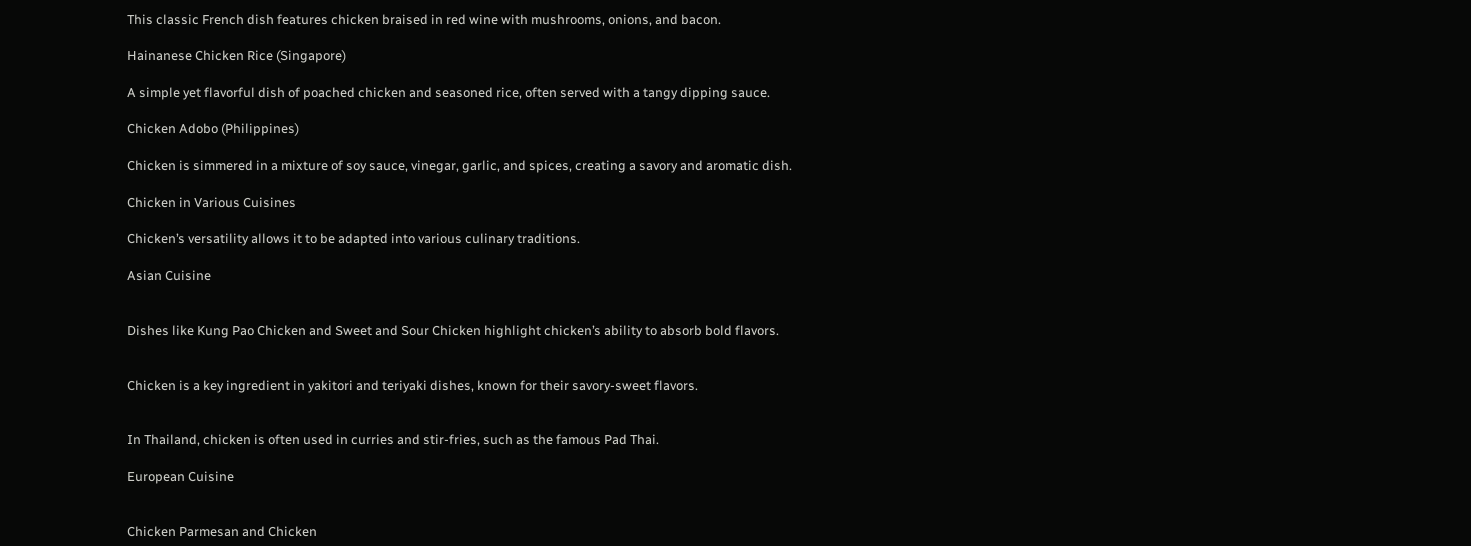This classic French dish features chicken braised in red wine with mushrooms, onions, and bacon.

Hainanese Chicken Rice (Singapore)

A simple yet flavorful dish of poached chicken and seasoned rice, often served with a tangy dipping sauce.

Chicken Adobo (Philippines)

Chicken is simmered in a mixture of soy sauce, vinegar, garlic, and spices, creating a savory and aromatic dish.

Chicken in Various Cuisines

Chicken’s versatility allows it to be adapted into various culinary traditions.

Asian Cuisine


Dishes like Kung Pao Chicken and Sweet and Sour Chicken highlight chicken’s ability to absorb bold flavors.


Chicken is a key ingredient in yakitori and teriyaki dishes, known for their savory-sweet flavors.


In Thailand, chicken is often used in curries and stir-fries, such as the famous Pad Thai.

European Cuisine


Chicken Parmesan and Chicken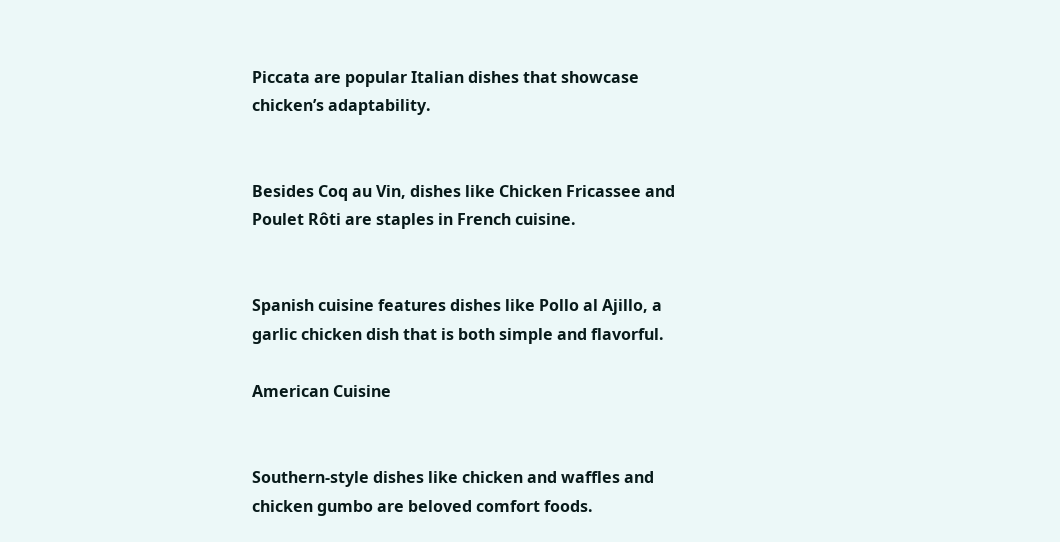Piccata are popular Italian dishes that showcase chicken’s adaptability.


Besides Coq au Vin, dishes like Chicken Fricassee and Poulet Rôti are staples in French cuisine.


Spanish cuisine features dishes like Pollo al Ajillo, a garlic chicken dish that is both simple and flavorful.

American Cuisine


Southern-style dishes like chicken and waffles and chicken gumbo are beloved comfort foods.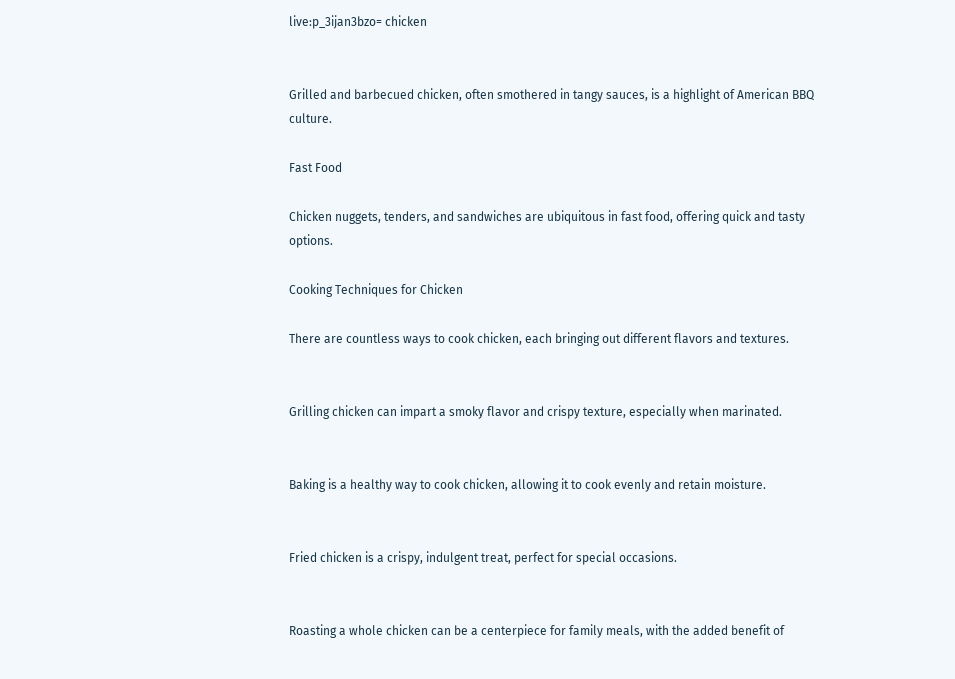live:p_3ijan3bzo= chicken


Grilled and barbecued chicken, often smothered in tangy sauces, is a highlight of American BBQ culture.

Fast Food

Chicken nuggets, tenders, and sandwiches are ubiquitous in fast food, offering quick and tasty options.

Cooking Techniques for Chicken

There are countless ways to cook chicken, each bringing out different flavors and textures.


Grilling chicken can impart a smoky flavor and crispy texture, especially when marinated.


Baking is a healthy way to cook chicken, allowing it to cook evenly and retain moisture.


Fried chicken is a crispy, indulgent treat, perfect for special occasions.


Roasting a whole chicken can be a centerpiece for family meals, with the added benefit of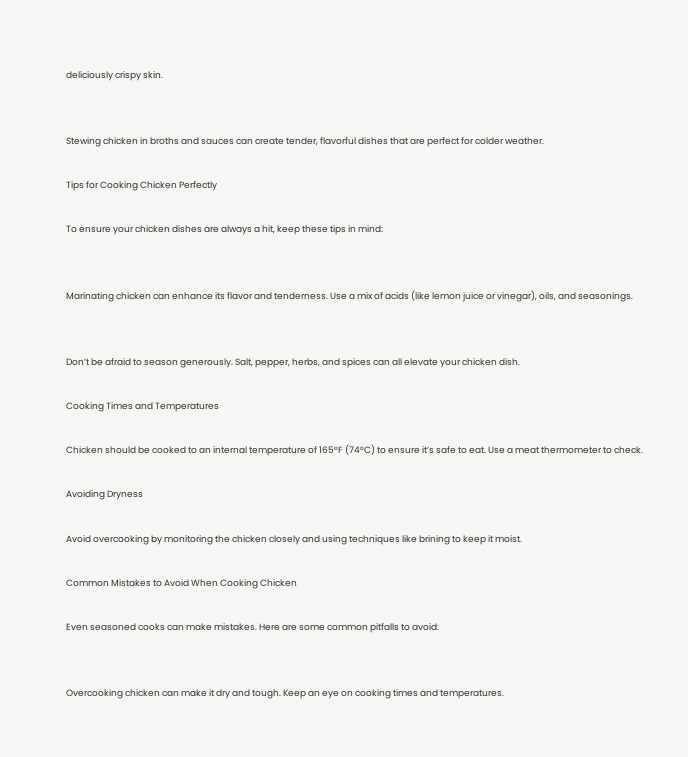deliciously crispy skin.


Stewing chicken in broths and sauces can create tender, flavorful dishes that are perfect for colder weather.

Tips for Cooking Chicken Perfectly

To ensure your chicken dishes are always a hit, keep these tips in mind:


Marinating chicken can enhance its flavor and tenderness. Use a mix of acids (like lemon juice or vinegar), oils, and seasonings.


Don’t be afraid to season generously. Salt, pepper, herbs, and spices can all elevate your chicken dish.

Cooking Times and Temperatures

Chicken should be cooked to an internal temperature of 165°F (74°C) to ensure it’s safe to eat. Use a meat thermometer to check.

Avoiding Dryness

Avoid overcooking by monitoring the chicken closely and using techniques like brining to keep it moist.

Common Mistakes to Avoid When Cooking Chicken

Even seasoned cooks can make mistakes. Here are some common pitfalls to avoid:


Overcooking chicken can make it dry and tough. Keep an eye on cooking times and temperatures.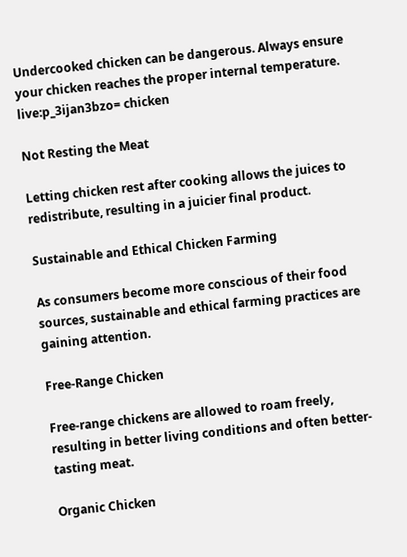Undercooked chicken can be dangerous. Always ensure your chicken reaches the proper internal temperature. live:p_3ijan3bzo= chicken

Not Resting the Meat

Letting chicken rest after cooking allows the juices to redistribute, resulting in a juicier final product.

Sustainable and Ethical Chicken Farming

As consumers become more conscious of their food sources, sustainable and ethical farming practices are gaining attention.

Free-Range Chicken

Free-range chickens are allowed to roam freely, resulting in better living conditions and often better-tasting meat.

Organic Chicken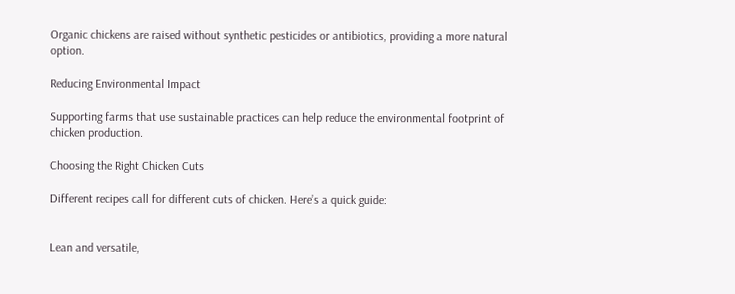Organic chickens are raised without synthetic pesticides or antibiotics, providing a more natural option.

Reducing Environmental Impact

Supporting farms that use sustainable practices can help reduce the environmental footprint of chicken production.

Choosing the Right Chicken Cuts

Different recipes call for different cuts of chicken. Here’s a quick guide:


Lean and versatile,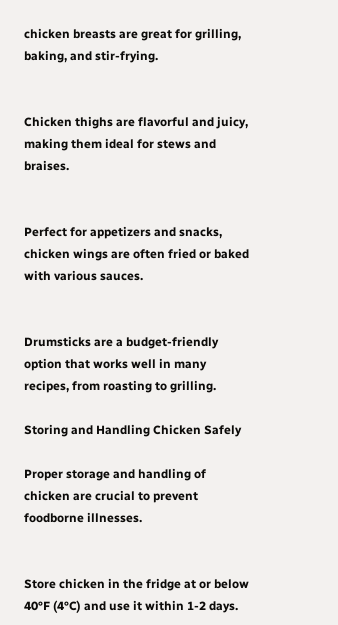chicken breasts are great for grilling, baking, and stir-frying.


Chicken thighs are flavorful and juicy, making them ideal for stews and braises.


Perfect for appetizers and snacks, chicken wings are often fried or baked with various sauces.


Drumsticks are a budget-friendly option that works well in many recipes, from roasting to grilling.

Storing and Handling Chicken Safely

Proper storage and handling of chicken are crucial to prevent foodborne illnesses.


Store chicken in the fridge at or below 40°F (4°C) and use it within 1-2 days.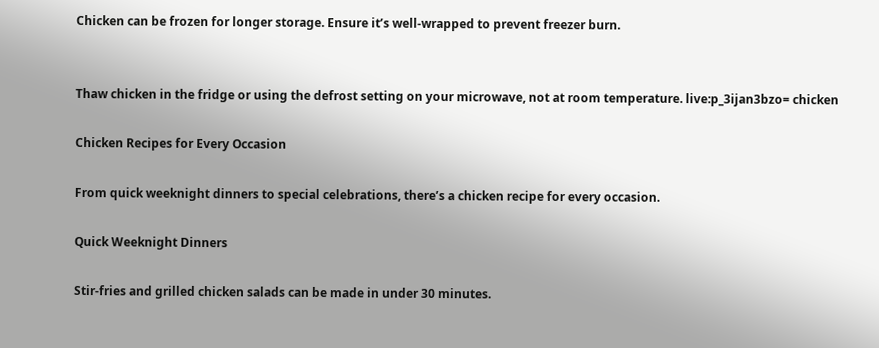Chicken can be frozen for longer storage. Ensure it’s well-wrapped to prevent freezer burn.


Thaw chicken in the fridge or using the defrost setting on your microwave, not at room temperature. live:p_3ijan3bzo= chicken

Chicken Recipes for Every Occasion

From quick weeknight dinners to special celebrations, there’s a chicken recipe for every occasion.

Quick Weeknight Dinners

Stir-fries and grilled chicken salads can be made in under 30 minutes.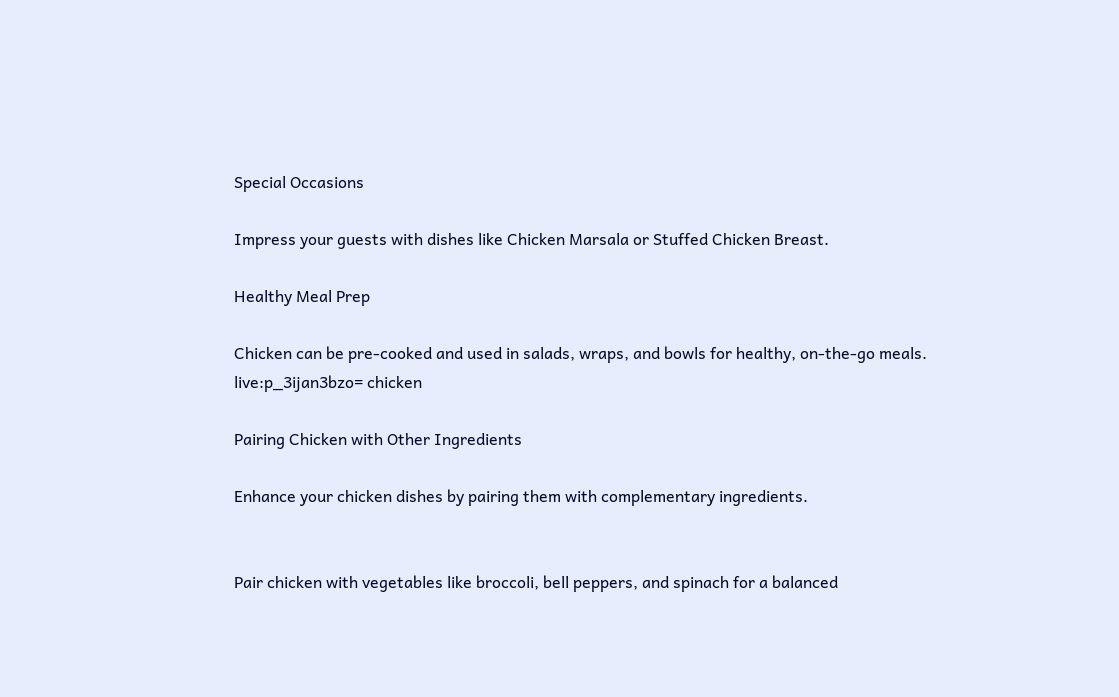Special Occasions

Impress your guests with dishes like Chicken Marsala or Stuffed Chicken Breast.

Healthy Meal Prep

Chicken can be pre-cooked and used in salads, wraps, and bowls for healthy, on-the-go meals. live:p_3ijan3bzo= chicken

Pairing Chicken with Other Ingredients

Enhance your chicken dishes by pairing them with complementary ingredients.


Pair chicken with vegetables like broccoli, bell peppers, and spinach for a balanced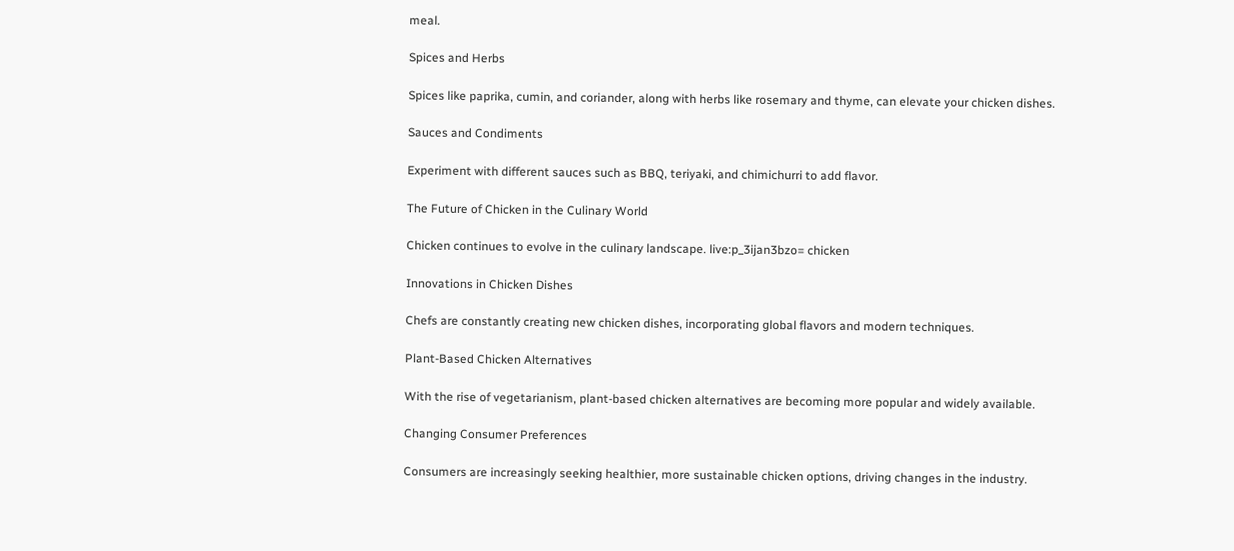meal.

Spices and Herbs

Spices like paprika, cumin, and coriander, along with herbs like rosemary and thyme, can elevate your chicken dishes.

Sauces and Condiments

Experiment with different sauces such as BBQ, teriyaki, and chimichurri to add flavor.

The Future of Chicken in the Culinary World

Chicken continues to evolve in the culinary landscape. live:p_3ijan3bzo= chicken

Innovations in Chicken Dishes

Chefs are constantly creating new chicken dishes, incorporating global flavors and modern techniques.

Plant-Based Chicken Alternatives

With the rise of vegetarianism, plant-based chicken alternatives are becoming more popular and widely available.

Changing Consumer Preferences

Consumers are increasingly seeking healthier, more sustainable chicken options, driving changes in the industry.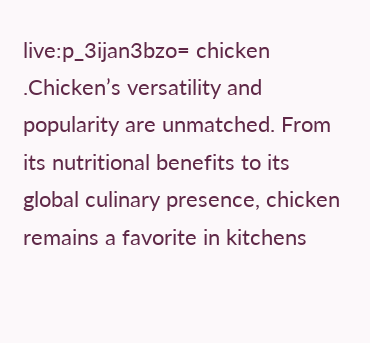live:p_3ijan3bzo= chicken .Chicken’s versatility and popularity are unmatched. From its nutritional benefits to its global culinary presence, chicken remains a favorite in kitchens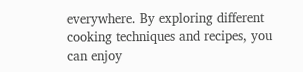everywhere. By exploring different cooking techniques and recipes, you can enjoy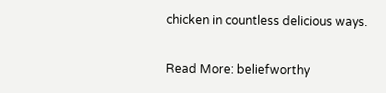chicken in countless delicious ways.

Read More: beliefworthy